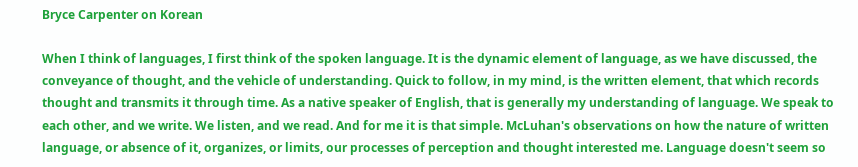Bryce Carpenter on Korean

When I think of languages, I first think of the spoken language. It is the dynamic element of language, as we have discussed, the conveyance of thought, and the vehicle of understanding. Quick to follow, in my mind, is the written element, that which records thought and transmits it through time. As a native speaker of English, that is generally my understanding of language. We speak to each other, and we write. We listen, and we read. And for me it is that simple. McLuhan's observations on how the nature of written language, or absence of it, organizes, or limits, our processes of perception and thought interested me. Language doesn't seem so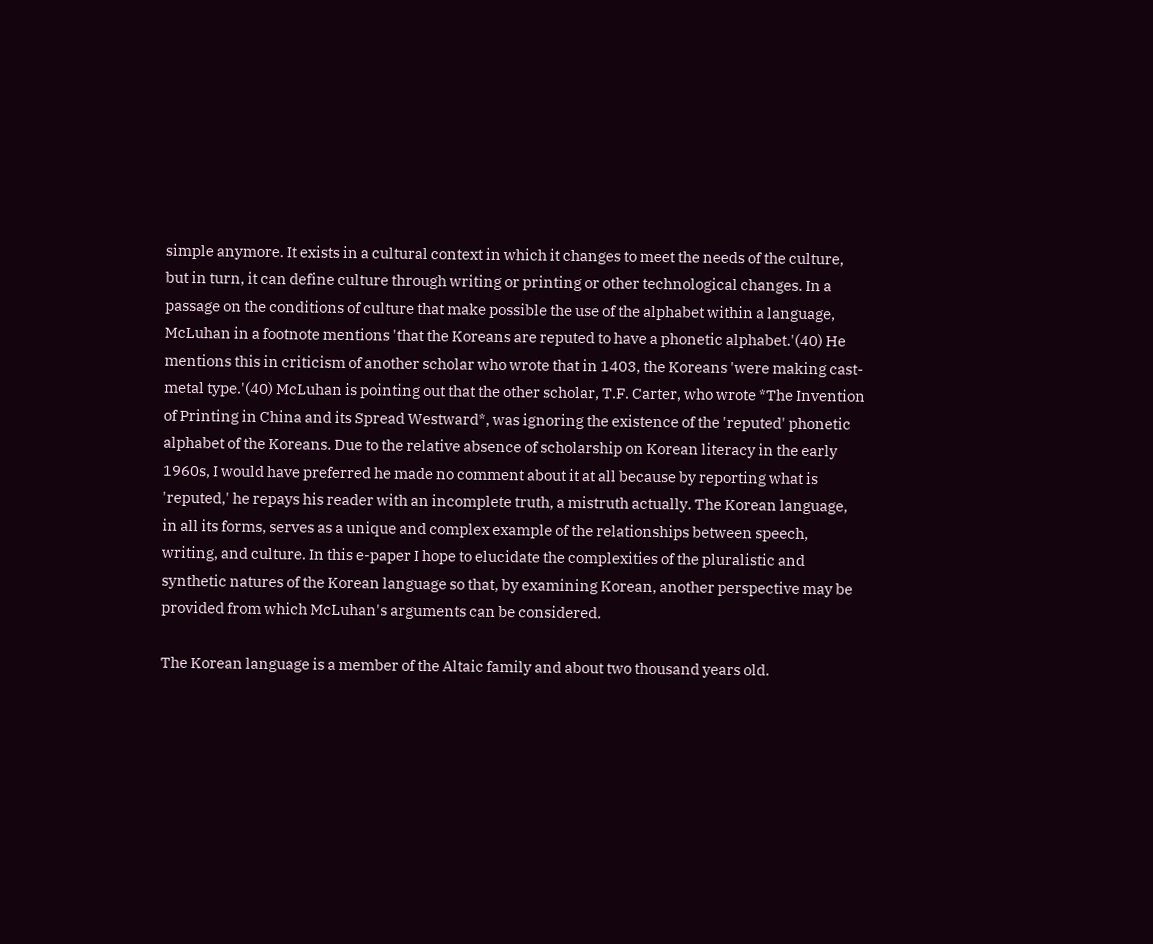simple anymore. It exists in a cultural context in which it changes to meet the needs of the culture, but in turn, it can define culture through writing or printing or other technological changes. In a passage on the conditions of culture that make possible the use of the alphabet within a language, McLuhan in a footnote mentions 'that the Koreans are reputed to have a phonetic alphabet.'(40) He mentions this in criticism of another scholar who wrote that in 1403, the Koreans 'were making cast-metal type.'(40) McLuhan is pointing out that the other scholar, T.F. Carter, who wrote *The Invention of Printing in China and its Spread Westward*, was ignoring the existence of the 'reputed' phonetic alphabet of the Koreans. Due to the relative absence of scholarship on Korean literacy in the early 1960s, I would have preferred he made no comment about it at all because by reporting what is 'reputed,' he repays his reader with an incomplete truth, a mistruth actually. The Korean language, in all its forms, serves as a unique and complex example of the relationships between speech, writing, and culture. In this e-paper I hope to elucidate the complexities of the pluralistic and synthetic natures of the Korean language so that, by examining Korean, another perspective may be provided from which McLuhan's arguments can be considered.

The Korean language is a member of the Altaic family and about two thousand years old.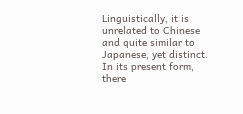Linguistically, it is unrelated to Chinese and quite similar to Japanese, yet distinct. In its present form, there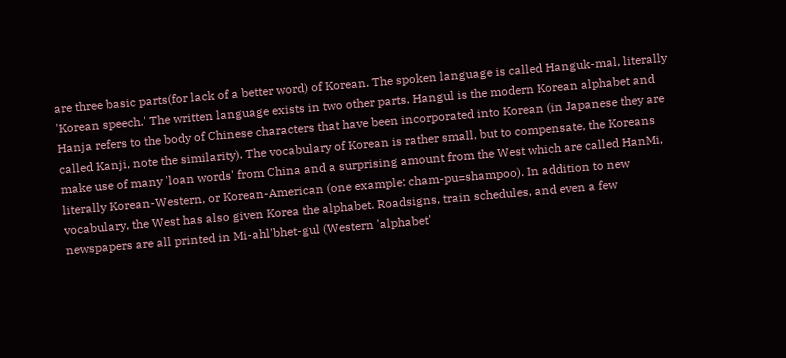are three basic parts(for lack of a better word) of Korean. The spoken language is called Hanguk-mal, literally 'Korean speech.' The written language exists in two other parts. Hangul is the modern Korean alphabet and Hanja refers to the body of Chinese characters that have been incorporated into Korean (in Japanese they are called Kanji, note the similarity). The vocabulary of Korean is rather small, but to compensate, the Koreans make use of many 'loan words' from China and a surprising amount from the West which are called HanMi, literally Korean-Western, or Korean-American (one example: cham-pu=shampoo). In addition to new vocabulary, the West has also given Korea the alphabet. Roadsigns, train schedules, and even a few newspapers are all printed in Mi-ahl'bhet-gul (Western 'alphabet'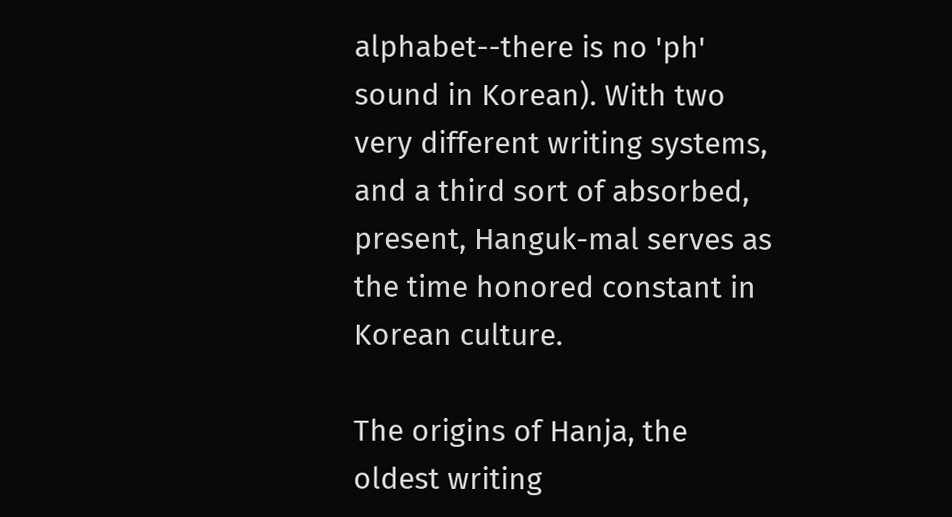alphabet--there is no 'ph' sound in Korean). With two very different writing systems, and a third sort of absorbed, present, Hanguk-mal serves as the time honored constant in Korean culture.

The origins of Hanja, the oldest writing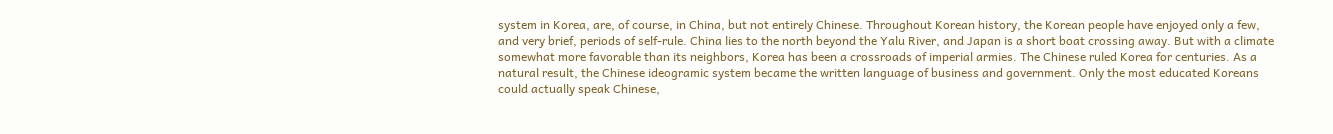system in Korea, are, of course, in China, but not entirely Chinese. Throughout Korean history, the Korean people have enjoyed only a few, and very brief, periods of self-rule. China lies to the north beyond the Yalu River, and Japan is a short boat crossing away. But with a climate somewhat more favorable than its neighbors, Korea has been a crossroads of imperial armies. The Chinese ruled Korea for centuries. As a natural result, the Chinese ideogramic system became the written language of business and government. Only the most educated Koreans could actually speak Chinese,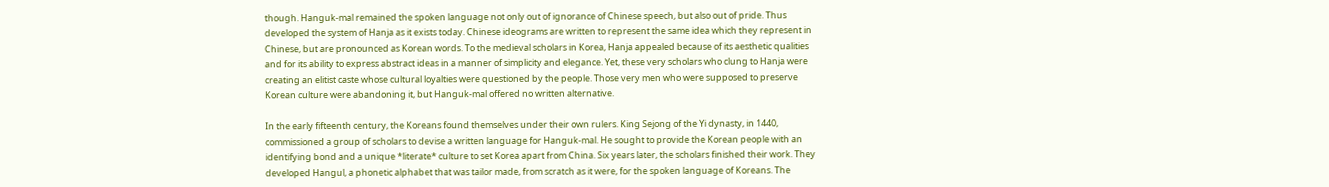though. Hanguk-mal remained the spoken language not only out of ignorance of Chinese speech, but also out of pride. Thus developed the system of Hanja as it exists today. Chinese ideograms are written to represent the same idea which they represent in Chinese, but are pronounced as Korean words. To the medieval scholars in Korea, Hanja appealed because of its aesthetic qualities and for its ability to express abstract ideas in a manner of simplicity and elegance. Yet, these very scholars who clung to Hanja were creating an elitist caste whose cultural loyalties were questioned by the people. Those very men who were supposed to preserve Korean culture were abandoning it, but Hanguk-mal offered no written alternative.

In the early fifteenth century, the Koreans found themselves under their own rulers. King Sejong of the Yi dynasty, in 1440, commissioned a group of scholars to devise a written language for Hanguk-mal. He sought to provide the Korean people with an identifying bond and a unique *literate* culture to set Korea apart from China. Six years later, the scholars finished their work. They developed Hangul, a phonetic alphabet that was tailor made, from scratch as it were, for the spoken language of Koreans. The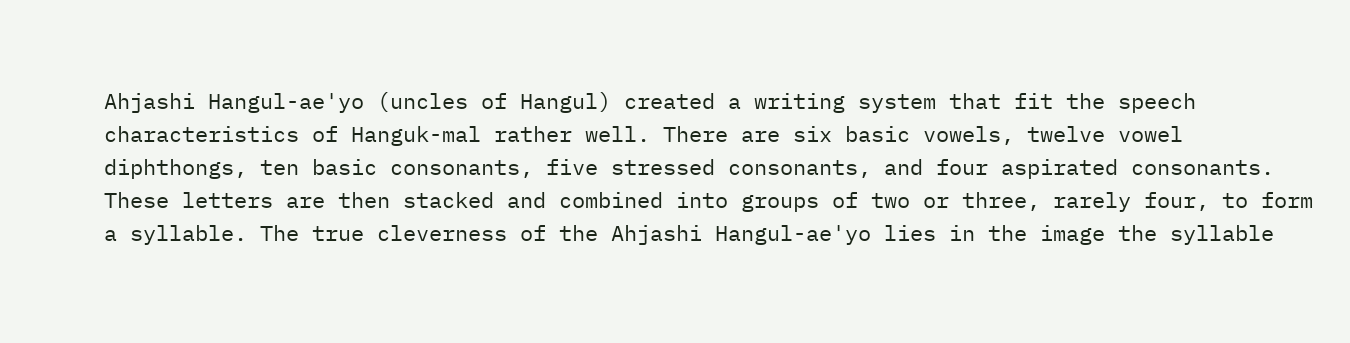Ahjashi Hangul-ae'yo (uncles of Hangul) created a writing system that fit the speech characteristics of Hanguk-mal rather well. There are six basic vowels, twelve vowel diphthongs, ten basic consonants, five stressed consonants, and four aspirated consonants. These letters are then stacked and combined into groups of two or three, rarely four, to form a syllable. The true cleverness of the Ahjashi Hangul-ae'yo lies in the image the syllable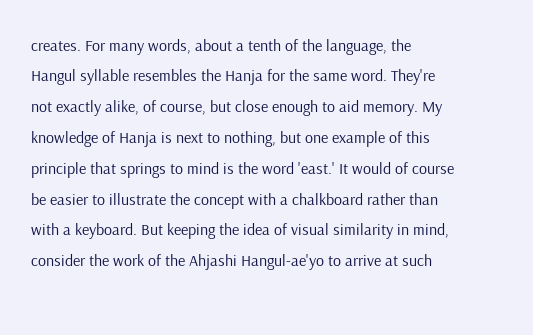creates. For many words, about a tenth of the language, the Hangul syllable resembles the Hanja for the same word. They're not exactly alike, of course, but close enough to aid memory. My knowledge of Hanja is next to nothing, but one example of this principle that springs to mind is the word 'east.' It would of course be easier to illustrate the concept with a chalkboard rather than with a keyboard. But keeping the idea of visual similarity in mind, consider the work of the Ahjashi Hangul-ae'yo to arrive at such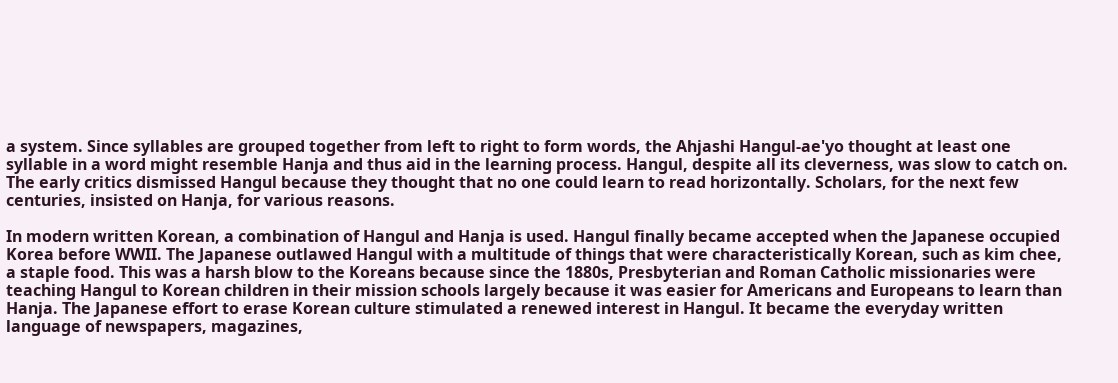a system. Since syllables are grouped together from left to right to form words, the Ahjashi Hangul-ae'yo thought at least one syllable in a word might resemble Hanja and thus aid in the learning process. Hangul, despite all its cleverness, was slow to catch on. The early critics dismissed Hangul because they thought that no one could learn to read horizontally. Scholars, for the next few centuries, insisted on Hanja, for various reasons.

In modern written Korean, a combination of Hangul and Hanja is used. Hangul finally became accepted when the Japanese occupied Korea before WWII. The Japanese outlawed Hangul with a multitude of things that were characteristically Korean, such as kim chee, a staple food. This was a harsh blow to the Koreans because since the 1880s, Presbyterian and Roman Catholic missionaries were teaching Hangul to Korean children in their mission schools largely because it was easier for Americans and Europeans to learn than Hanja. The Japanese effort to erase Korean culture stimulated a renewed interest in Hangul. It became the everyday written language of newspapers, magazines,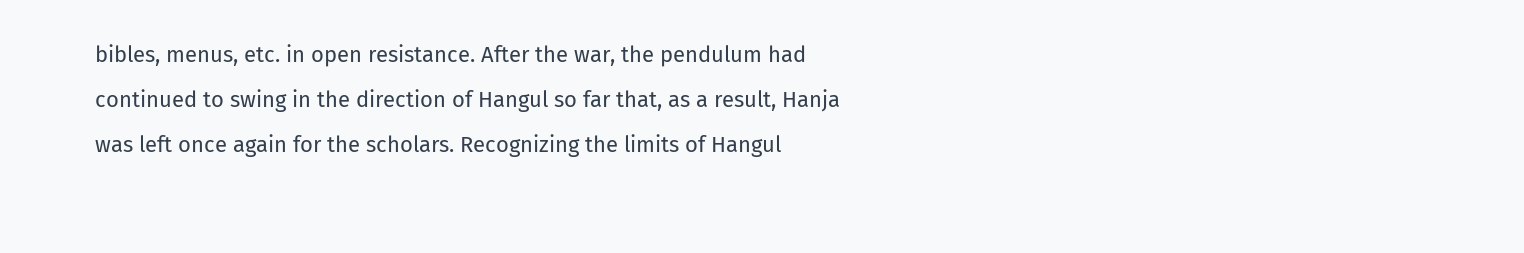bibles, menus, etc. in open resistance. After the war, the pendulum had continued to swing in the direction of Hangul so far that, as a result, Hanja was left once again for the scholars. Recognizing the limits of Hangul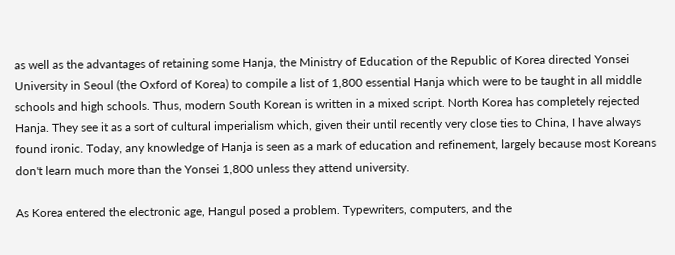as well as the advantages of retaining some Hanja, the Ministry of Education of the Republic of Korea directed Yonsei University in Seoul (the Oxford of Korea) to compile a list of 1,800 essential Hanja which were to be taught in all middle schools and high schools. Thus, modern South Korean is written in a mixed script. North Korea has completely rejected Hanja. They see it as a sort of cultural imperialism which, given their until recently very close ties to China, I have always found ironic. Today, any knowledge of Hanja is seen as a mark of education and refinement, largely because most Koreans don't learn much more than the Yonsei 1,800 unless they attend university.

As Korea entered the electronic age, Hangul posed a problem. Typewriters, computers, and the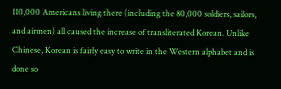110,000 Americans living there (including the 80,000 soldiers, sailors, and airmen) all caused the increase of transliterated Korean. Unlike Chinese, Korean is fairly easy to write in the Western alphabet and is done so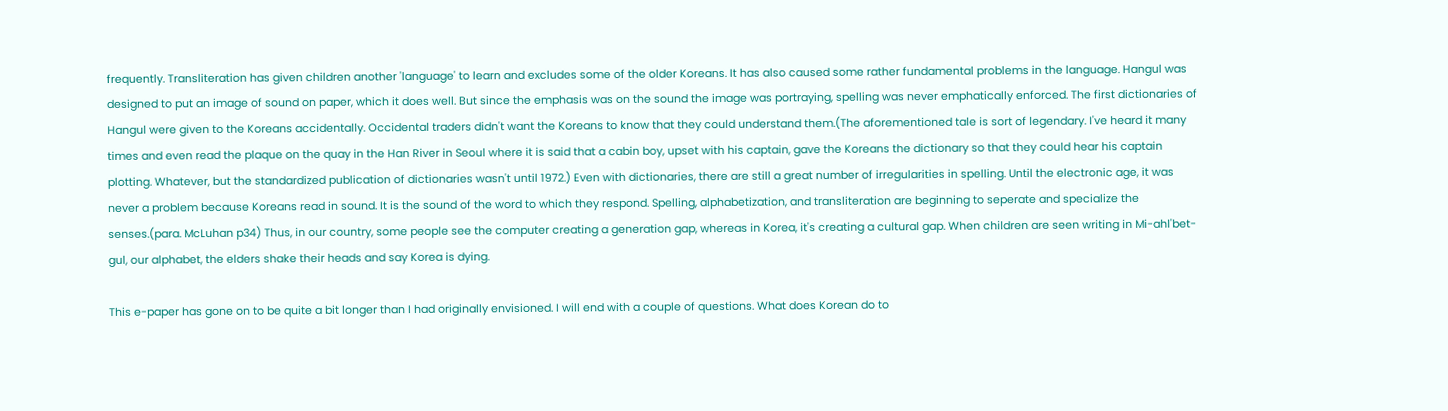frequently. Transliteration has given children another 'language' to learn and excludes some of the older Koreans. It has also caused some rather fundamental problems in the language. Hangul was designed to put an image of sound on paper, which it does well. But since the emphasis was on the sound the image was portraying, spelling was never emphatically enforced. The first dictionaries of Hangul were given to the Koreans accidentally. Occidental traders didn't want the Koreans to know that they could understand them.(The aforementioned tale is sort of legendary. I've heard it many times and even read the plaque on the quay in the Han River in Seoul where it is said that a cabin boy, upset with his captain, gave the Koreans the dictionary so that they could hear his captain plotting. Whatever, but the standardized publication of dictionaries wasn't until 1972.) Even with dictionaries, there are still a great number of irregularities in spelling. Until the electronic age, it was never a problem because Koreans read in sound. It is the sound of the word to which they respond. Spelling, alphabetization, and transliteration are beginning to seperate and specialize the senses.(para. McLuhan p34) Thus, in our country, some people see the computer creating a generation gap, whereas in Korea, it's creating a cultural gap. When children are seen writing in Mi-ahl'bet-gul, our alphabet, the elders shake their heads and say Korea is dying.

This e-paper has gone on to be quite a bit longer than I had originally envisioned. I will end with a couple of questions. What does Korean do to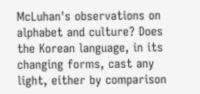McLuhan's observations on alphabet and culture? Does the Korean language, in its changing forms, cast any light, either by comparison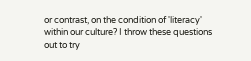or contrast, on the condition of 'literacy' within our culture? I throw these questions out to try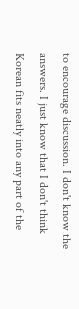to encourage discussion. I don't know the answers. I just know that I don't think Korean fits neatly into any part of the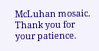McLuhan mosaic. Thank you for your patience.